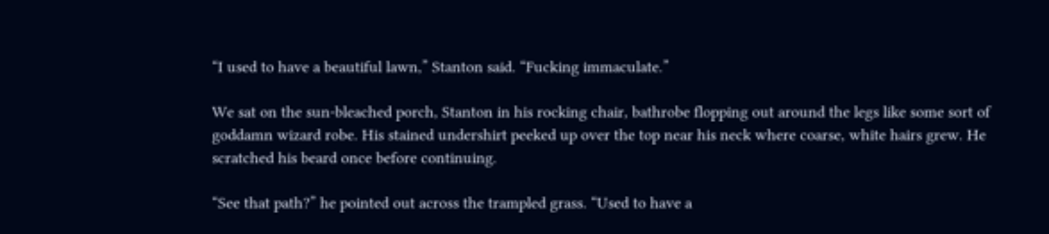“I used to have a beautiful lawn,” Stanton said. “Fucking immaculate.”

We sat on the sun-bleached porch, Stanton in his rocking chair, bathrobe flopping out around the legs like some sort of goddamn wizard robe. His stained undershirt peeked up over the top near his neck where coarse, white hairs grew. He scratched his beard once before continuing.

“See that path?” he pointed out across the trampled grass. “Used to have a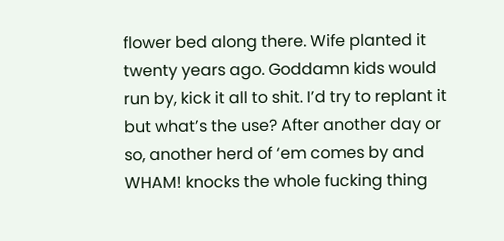flower bed along there. Wife planted it twenty years ago. Goddamn kids would run by, kick it all to shit. I’d try to replant it but what’s the use? After another day or so, another herd of ‘em comes by and WHAM! knocks the whole fucking thing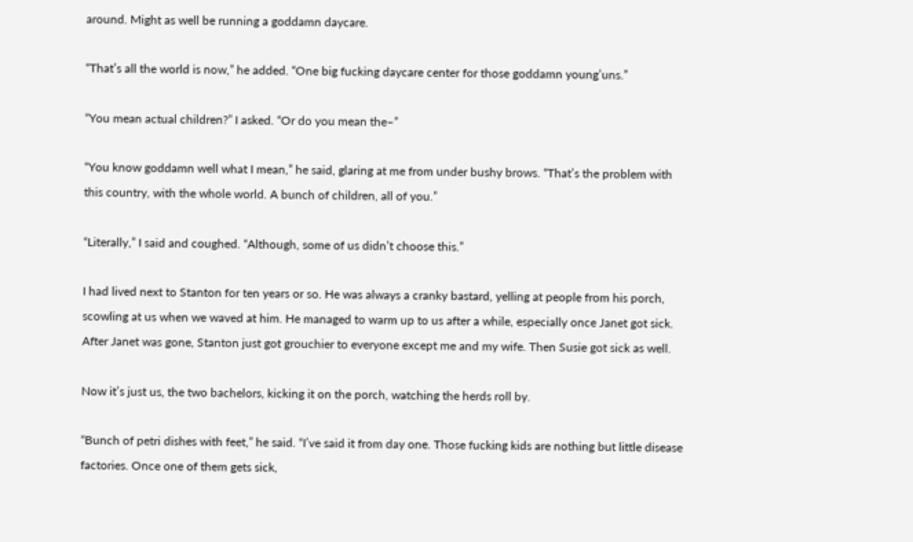around. Might as well be running a goddamn daycare.

“That’s all the world is now,” he added. “One big fucking daycare center for those goddamn young’uns.”

“You mean actual children?” I asked. “Or do you mean the–”

“You know goddamn well what I mean,” he said, glaring at me from under bushy brows. “That’s the problem with this country, with the whole world. A bunch of children, all of you.”

“Literally,” I said and coughed. “Although, some of us didn’t choose this.”

I had lived next to Stanton for ten years or so. He was always a cranky bastard, yelling at people from his porch, scowling at us when we waved at him. He managed to warm up to us after a while, especially once Janet got sick. After Janet was gone, Stanton just got grouchier to everyone except me and my wife. Then Susie got sick as well.

Now it’s just us, the two bachelors, kicking it on the porch, watching the herds roll by.

“Bunch of petri dishes with feet,” he said. “I’ve said it from day one. Those fucking kids are nothing but little disease factories. Once one of them gets sick,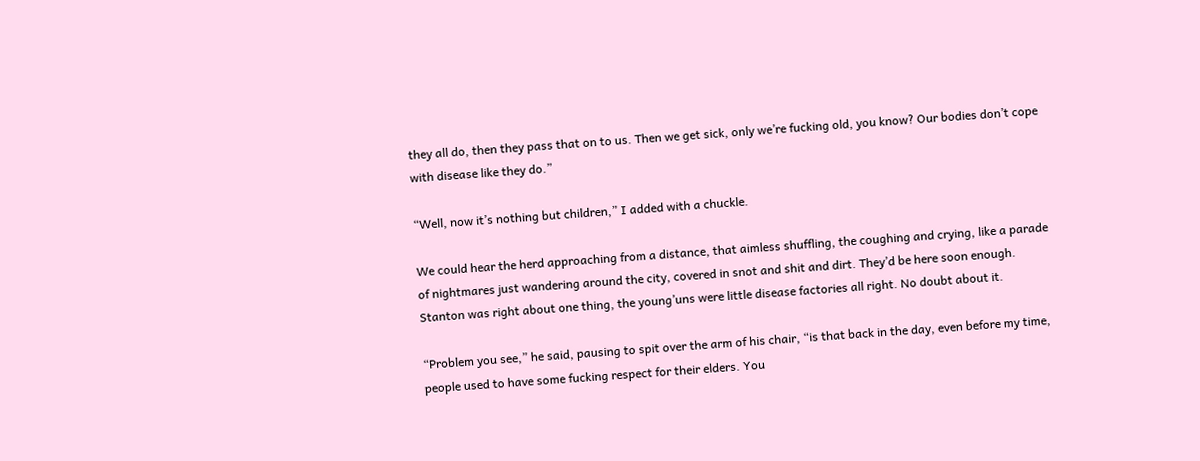they all do, then they pass that on to us. Then we get sick, only we’re fucking old, you know? Our bodies don’t cope with disease like they do.”

“Well, now it’s nothing but children,” I added with a chuckle.

We could hear the herd approaching from a distance, that aimless shuffling, the coughing and crying, like a parade of nightmares just wandering around the city, covered in snot and shit and dirt. They’d be here soon enough. Stanton was right about one thing, the young’uns were little disease factories all right. No doubt about it.

“Problem you see,” he said, pausing to spit over the arm of his chair, “is that back in the day, even before my time, people used to have some fucking respect for their elders. You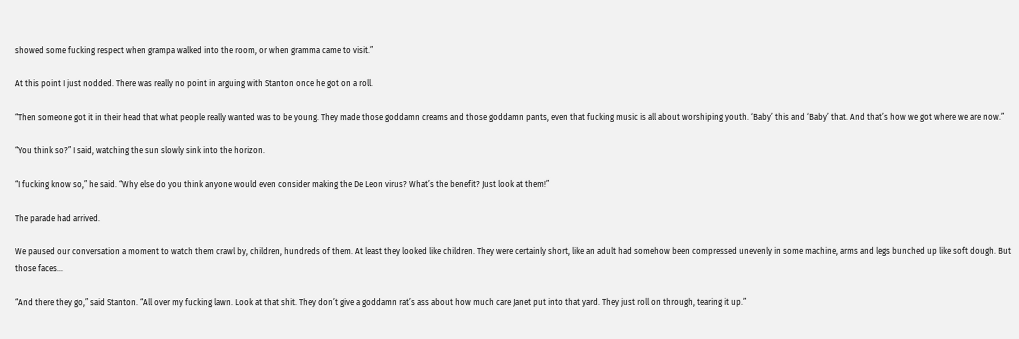showed some fucking respect when grampa walked into the room, or when gramma came to visit.”

At this point I just nodded. There was really no point in arguing with Stanton once he got on a roll.

“Then someone got it in their head that what people really wanted was to be young. They made those goddamn creams and those goddamn pants, even that fucking music is all about worshiping youth. ‘Baby’ this and ‘Baby’ that. And that’s how we got where we are now.”

“You think so?” I said, watching the sun slowly sink into the horizon.

“I fucking know so,” he said. “Why else do you think anyone would even consider making the De Leon virus? What’s the benefit? Just look at them!”

The parade had arrived.

We paused our conversation a moment to watch them crawl by, children, hundreds of them. At least they looked like children. They were certainly short, like an adult had somehow been compressed unevenly in some machine, arms and legs bunched up like soft dough. But those faces…

“And there they go,” said Stanton. “All over my fucking lawn. Look at that shit. They don’t give a goddamn rat’s ass about how much care Janet put into that yard. They just roll on through, tearing it up.”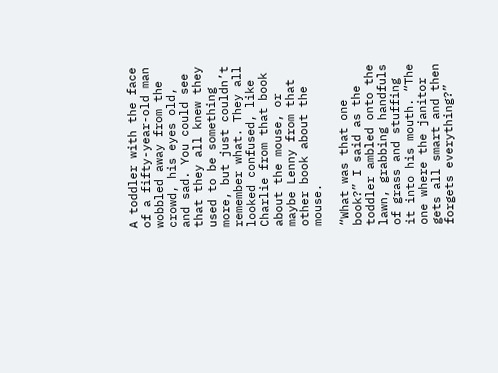A toddler with the face of a fifty-year-old man wobbled away from the crowd, his eyes old, and sad. You could see that they all knew they used to be something more, but just couldn’t remember what. They all looked confused, like Charlie from that book about the mouse, or maybe Lenny from that other book about the mouse.

“What was that one book?” I said as the toddler ambled onto the lawn, grabbing handfuls of grass and stuffing it into his mouth. “The one where the janitor gets all smart and then forgets everything?”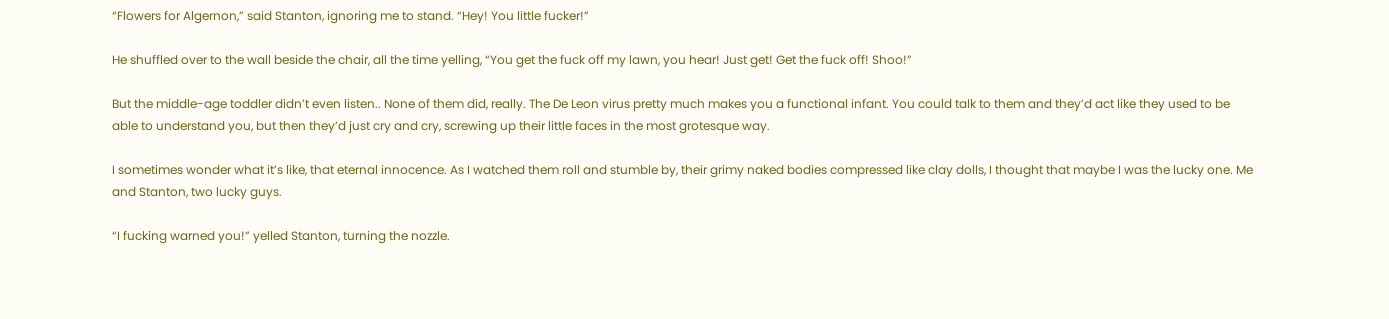“Flowers for Algernon,” said Stanton, ignoring me to stand. “Hey! You little fucker!”

He shuffled over to the wall beside the chair, all the time yelling, “You get the fuck off my lawn, you hear! Just get! Get the fuck off! Shoo!”

But the middle-age toddler didn’t even listen.. None of them did, really. The De Leon virus pretty much makes you a functional infant. You could talk to them and they’d act like they used to be able to understand you, but then they’d just cry and cry, screwing up their little faces in the most grotesque way.

I sometimes wonder what it’s like, that eternal innocence. As I watched them roll and stumble by, their grimy naked bodies compressed like clay dolls, I thought that maybe I was the lucky one. Me and Stanton, two lucky guys.

“I fucking warned you!” yelled Stanton, turning the nozzle.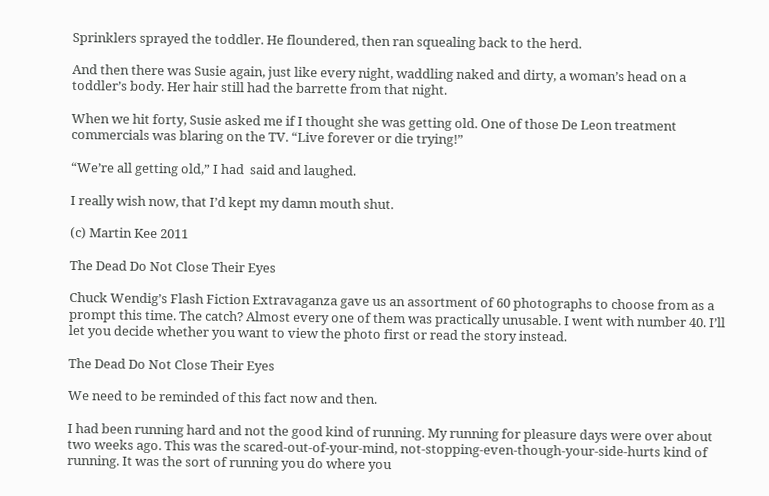Sprinklers sprayed the toddler. He floundered, then ran squealing back to the herd.

And then there was Susie again, just like every night, waddling naked and dirty, a woman’s head on a toddler’s body. Her hair still had the barrette from that night.

When we hit forty, Susie asked me if I thought she was getting old. One of those De Leon treatment commercials was blaring on the TV. “Live forever or die trying!”

“We’re all getting old,” I had  said and laughed.

I really wish now, that I’d kept my damn mouth shut.

(c) Martin Kee 2011

The Dead Do Not Close Their Eyes

Chuck Wendig’s Flash Fiction Extravaganza gave us an assortment of 60 photographs to choose from as a prompt this time. The catch? Almost every one of them was practically unusable. I went with number 40. I’ll let you decide whether you want to view the photo first or read the story instead.

The Dead Do Not Close Their Eyes

We need to be reminded of this fact now and then.

I had been running hard and not the good kind of running. My running for pleasure days were over about two weeks ago. This was the scared-out-of-your-mind, not-stopping-even-though-your-side-hurts kind of running. It was the sort of running you do where you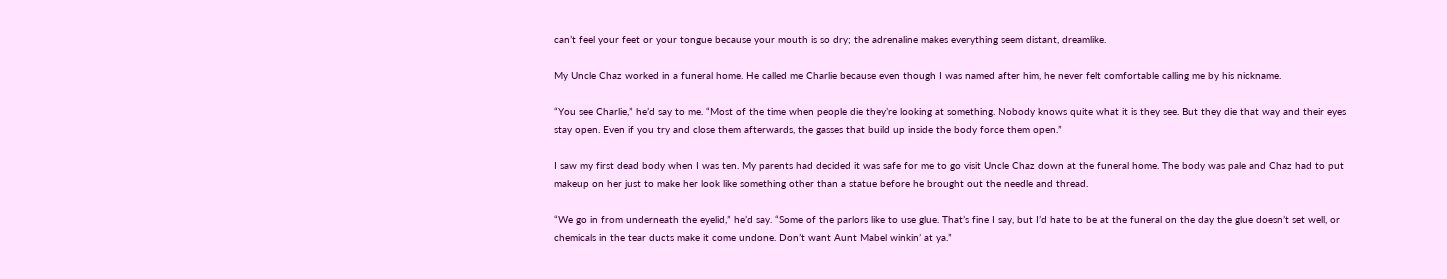can’t feel your feet or your tongue because your mouth is so dry; the adrenaline makes everything seem distant, dreamlike.

My Uncle Chaz worked in a funeral home. He called me Charlie because even though I was named after him, he never felt comfortable calling me by his nickname.

“You see Charlie,” he’d say to me. “Most of the time when people die they’re looking at something. Nobody knows quite what it is they see. But they die that way and their eyes stay open. Even if you try and close them afterwards, the gasses that build up inside the body force them open.”

I saw my first dead body when I was ten. My parents had decided it was safe for me to go visit Uncle Chaz down at the funeral home. The body was pale and Chaz had to put makeup on her just to make her look like something other than a statue before he brought out the needle and thread.

“We go in from underneath the eyelid,” he’d say. “Some of the parlors like to use glue. That’s fine I say, but I’d hate to be at the funeral on the day the glue doesn’t set well, or chemicals in the tear ducts make it come undone. Don’t want Aunt Mabel winkin’ at ya.”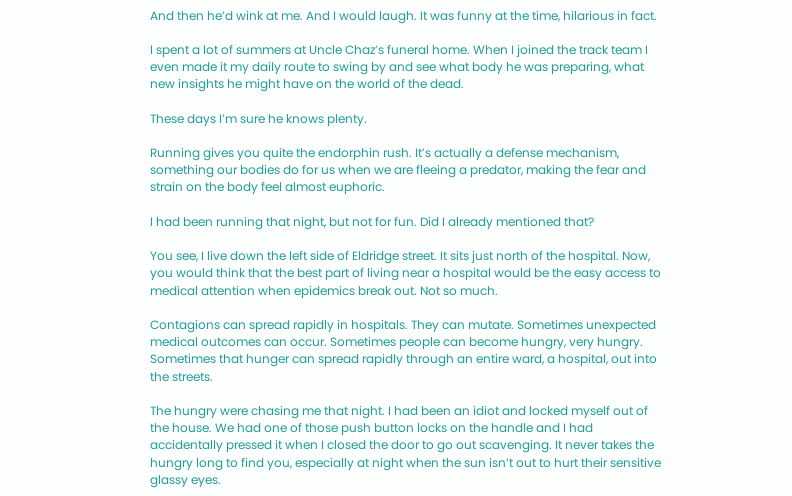And then he’d wink at me. And I would laugh. It was funny at the time, hilarious in fact.

I spent a lot of summers at Uncle Chaz’s funeral home. When I joined the track team I even made it my daily route to swing by and see what body he was preparing, what new insights he might have on the world of the dead.

These days I’m sure he knows plenty.

Running gives you quite the endorphin rush. It’s actually a defense mechanism, something our bodies do for us when we are fleeing a predator, making the fear and strain on the body feel almost euphoric.

I had been running that night, but not for fun. Did I already mentioned that?

You see, I live down the left side of Eldridge street. It sits just north of the hospital. Now, you would think that the best part of living near a hospital would be the easy access to medical attention when epidemics break out. Not so much.

Contagions can spread rapidly in hospitals. They can mutate. Sometimes unexpected medical outcomes can occur. Sometimes people can become hungry, very hungry. Sometimes that hunger can spread rapidly through an entire ward, a hospital, out into the streets.

The hungry were chasing me that night. I had been an idiot and locked myself out of the house. We had one of those push button locks on the handle and I had accidentally pressed it when I closed the door to go out scavenging. It never takes the hungry long to find you, especially at night when the sun isn’t out to hurt their sensitive glassy eyes.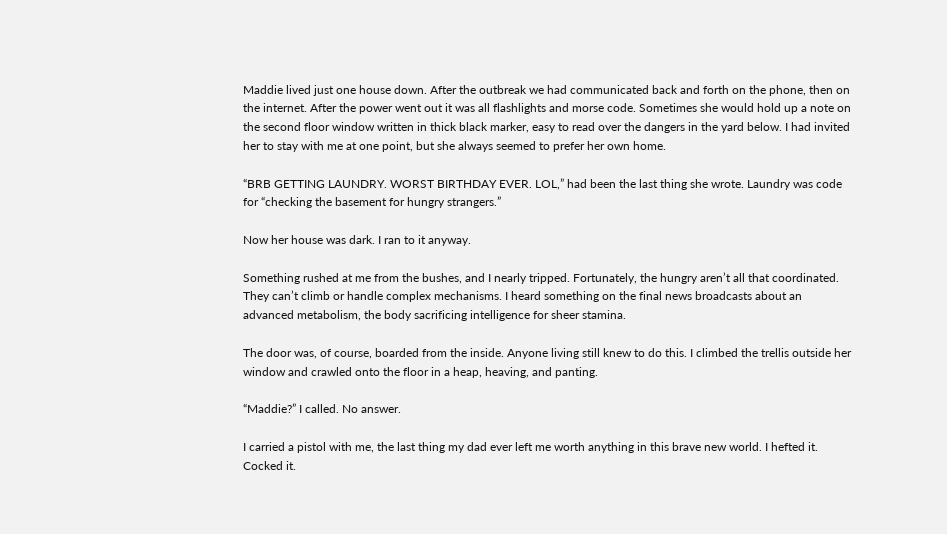Maddie lived just one house down. After the outbreak we had communicated back and forth on the phone, then on the internet. After the power went out it was all flashlights and morse code. Sometimes she would hold up a note on the second floor window written in thick black marker, easy to read over the dangers in the yard below. I had invited her to stay with me at one point, but she always seemed to prefer her own home.

“BRB GETTING LAUNDRY. WORST BIRTHDAY EVER. LOL,” had been the last thing she wrote. Laundry was code for “checking the basement for hungry strangers.”

Now her house was dark. I ran to it anyway.

Something rushed at me from the bushes, and I nearly tripped. Fortunately, the hungry aren’t all that coordinated. They can’t climb or handle complex mechanisms. I heard something on the final news broadcasts about an advanced metabolism, the body sacrificing intelligence for sheer stamina.

The door was, of course, boarded from the inside. Anyone living still knew to do this. I climbed the trellis outside her window and crawled onto the floor in a heap, heaving, and panting.

“Maddie?” I called. No answer.

I carried a pistol with me, the last thing my dad ever left me worth anything in this brave new world. I hefted it. Cocked it.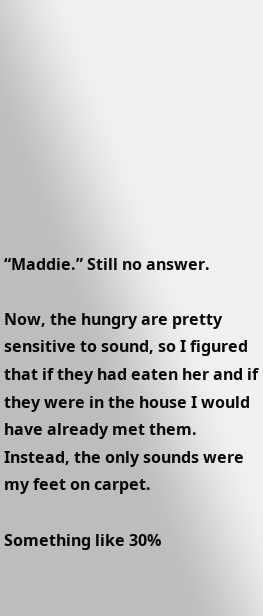“Maddie.” Still no answer.

Now, the hungry are pretty sensitive to sound, so I figured that if they had eaten her and if they were in the house I would have already met them. Instead, the only sounds were my feet on carpet.

Something like 30%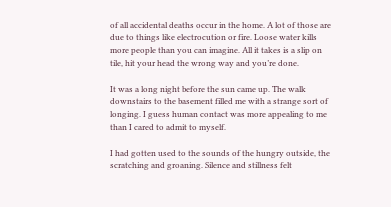of all accidental deaths occur in the home. A lot of those are due to things like electrocution or fire. Loose water kills more people than you can imagine. All it takes is a slip on tile, hit your head the wrong way and you’re done.

It was a long night before the sun came up. The walk downstairs to the basement filled me with a strange sort of longing. I guess human contact was more appealing to me than I cared to admit to myself.

I had gotten used to the sounds of the hungry outside, the scratching and groaning. Silence and stillness felt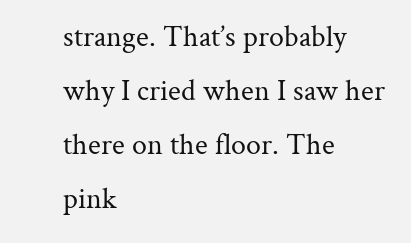strange. That’s probably why I cried when I saw her there on the floor. The pink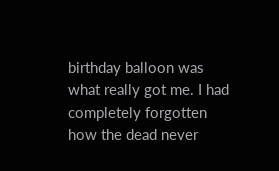birthday balloon was what really got me. I had completely forgotten how the dead never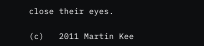close their eyes.

(c)   2011 Martin Kee